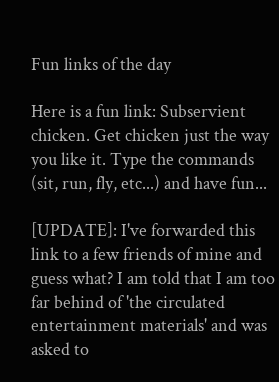Fun links of the day

Here is a fun link: Subservient chicken. Get chicken just the way you like it. Type the commands (sit, run, fly, etc...) and have fun...

[UPDATE]: I've forwarded this link to a few friends of mine and guess what? I am told that I am too far behind of 'the circulated entertainment materials' and was asked to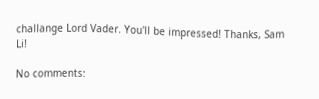challange Lord Vader. You'll be impressed! Thanks, Sam Li!

No comments: